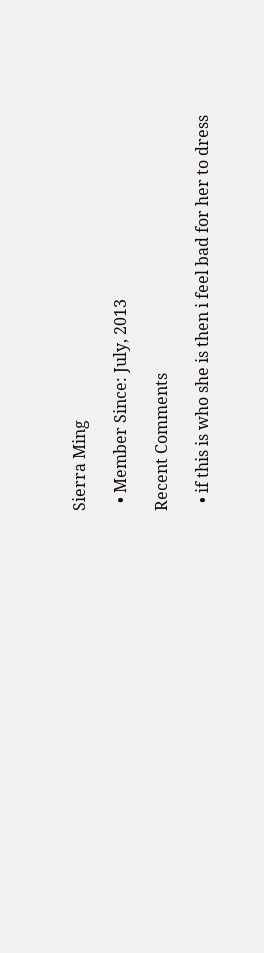Sierra Ming

  • Member Since: July, 2013

Recent Comments

  • if this is who she is then i feel bad for her to dress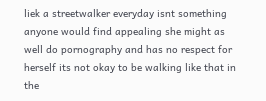liek a streetwalker everyday isnt something anyone would find appealing she might as well do pornography and has no respect for herself its not okay to be walking like that in the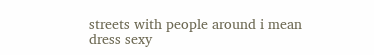streets with people around i mean dress sexy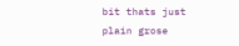bit thats just plain grose